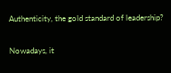Authenticity, the gold standard of leadership?

Nowadays, it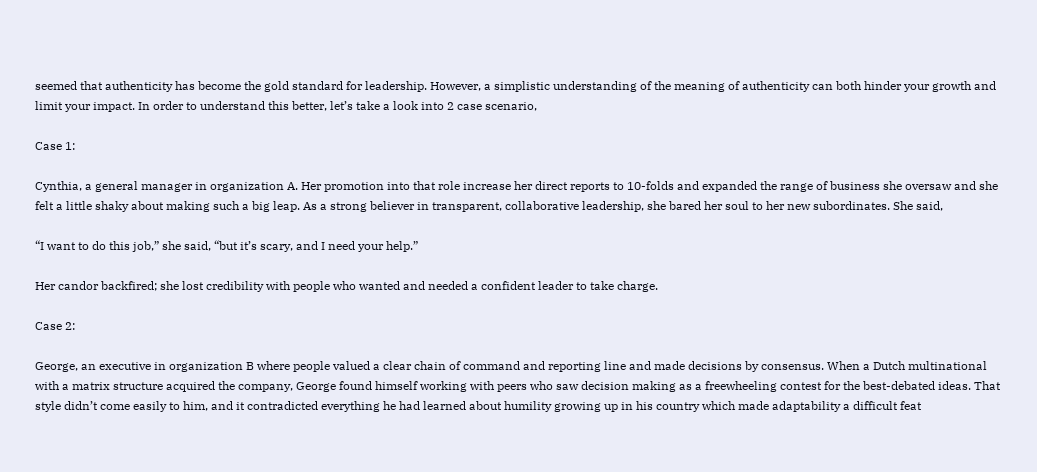seemed that authenticity has become the gold standard for leadership. However, a simplistic understanding of the meaning of authenticity can both hinder your growth and limit your impact. In order to understand this better, let’s take a look into 2 case scenario,

Case 1:

Cynthia, a general manager in organization A. Her promotion into that role increase her direct reports to 10-folds and expanded the range of business she oversaw and she felt a little shaky about making such a big leap. As a strong believer in transparent, collaborative leadership, she bared her soul to her new subordinates. She said,

“I want to do this job,” she said, “but it’s scary, and I need your help.”

Her candor backfired; she lost credibility with people who wanted and needed a confident leader to take charge.

Case 2:

George, an executive in organization B where people valued a clear chain of command and reporting line and made decisions by consensus. When a Dutch multinational with a matrix structure acquired the company, George found himself working with peers who saw decision making as a freewheeling contest for the best-debated ideas. That style didn’t come easily to him, and it contradicted everything he had learned about humility growing up in his country which made adaptability a difficult feat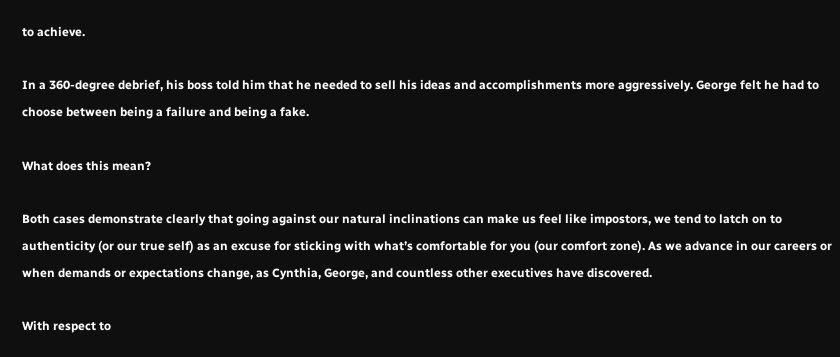to achieve.

In a 360-degree debrief, his boss told him that he needed to sell his ideas and accomplishments more aggressively. George felt he had to choose between being a failure and being a fake.

What does this mean?

Both cases demonstrate clearly that going against our natural inclinations can make us feel like impostors, we tend to latch on to authenticity (or our true self) as an excuse for sticking with what’s comfortable for you (our comfort zone). As we advance in our careers or when demands or expectations change, as Cynthia, George, and countless other executives have discovered.

With respect to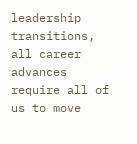leadership transitions, all career advances require all of us to move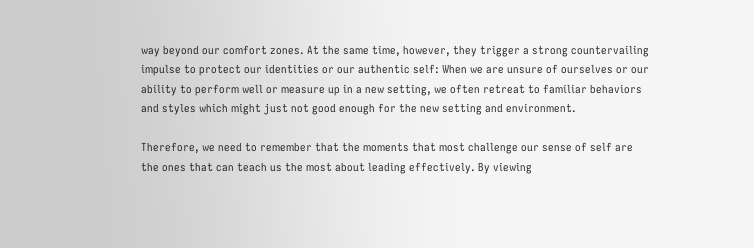way beyond our comfort zones. At the same time, however, they trigger a strong countervailing impulse to protect our identities or our authentic self: When we are unsure of ourselves or our ability to perform well or measure up in a new setting, we often retreat to familiar behaviors and styles which might just not good enough for the new setting and environment.

Therefore, we need to remember that the moments that most challenge our sense of self are the ones that can teach us the most about leading effectively. By viewing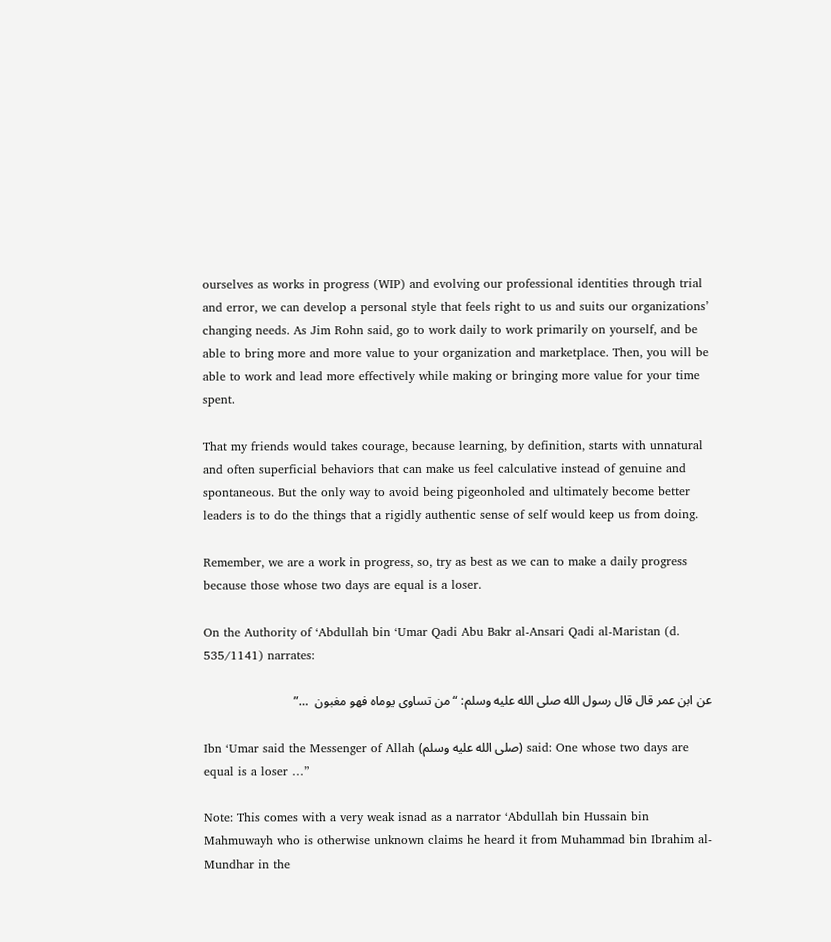ourselves as works in progress (WIP) and evolving our professional identities through trial and error, we can develop a personal style that feels right to us and suits our organizations’ changing needs. As Jim Rohn said, go to work daily to work primarily on yourself, and be able to bring more and more value to your organization and marketplace. Then, you will be able to work and lead more effectively while making or bringing more value for your time spent.

That my friends would takes courage, because learning, by definition, starts with unnatural and often superficial behaviors that can make us feel calculative instead of genuine and spontaneous. But the only way to avoid being pigeonholed and ultimately become better leaders is to do the things that a rigidly authentic sense of self would keep us from doing.

Remember, we are a work in progress, so, try as best as we can to make a daily progress because those whose two days are equal is a loser.

On the Authority of ‘Abdullah bin ‘Umar Qadi Abu Bakr al-Ansari Qadi al-Maristan (d. 535/1141) narrates:

عن ابن عمر قال قال رسول الله صلى الله عليه وسلم: “من تساوى يوماه فهو مغبون  …”

Ibn ‘Umar said the Messenger of Allah (صلى الله عليه وسلم) said: One whose two days are equal is a loser …”

Note: This comes with a very weak isnad as a narrator ‘Abdullah bin Hussain bin Mahmuwayh who is otherwise unknown claims he heard it from Muhammad bin Ibrahim al-Mundhar in the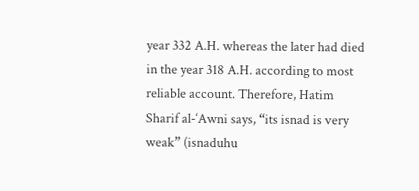year 332 A.H. whereas the later had died in the year 318 A.H. according to most reliable account. Therefore, Hatim Sharif al-‘Awni says, “its isnad is very weak” (isnaduhu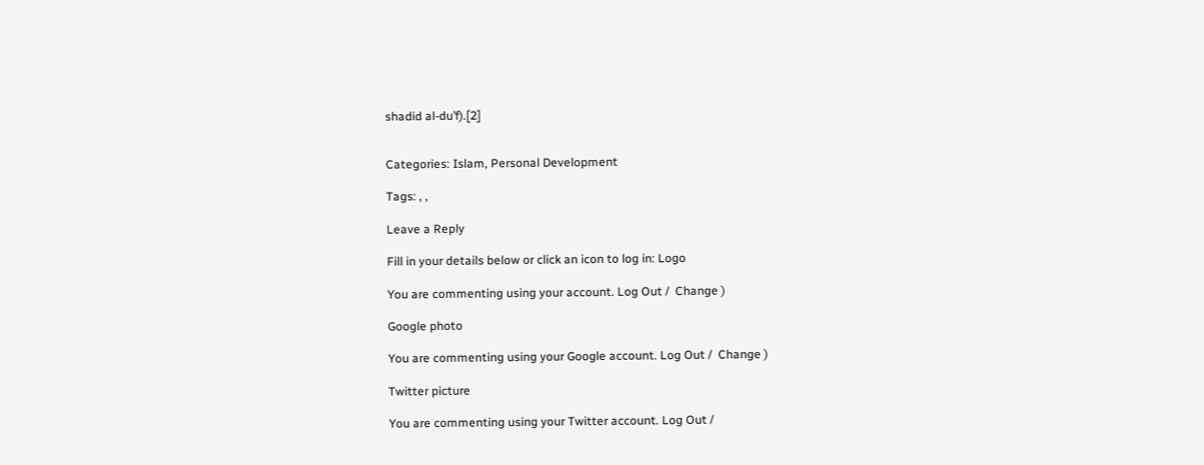shadid al-du’f).[2]


Categories: Islam, Personal Development

Tags: , ,

Leave a Reply

Fill in your details below or click an icon to log in: Logo

You are commenting using your account. Log Out /  Change )

Google photo

You are commenting using your Google account. Log Out /  Change )

Twitter picture

You are commenting using your Twitter account. Log Out /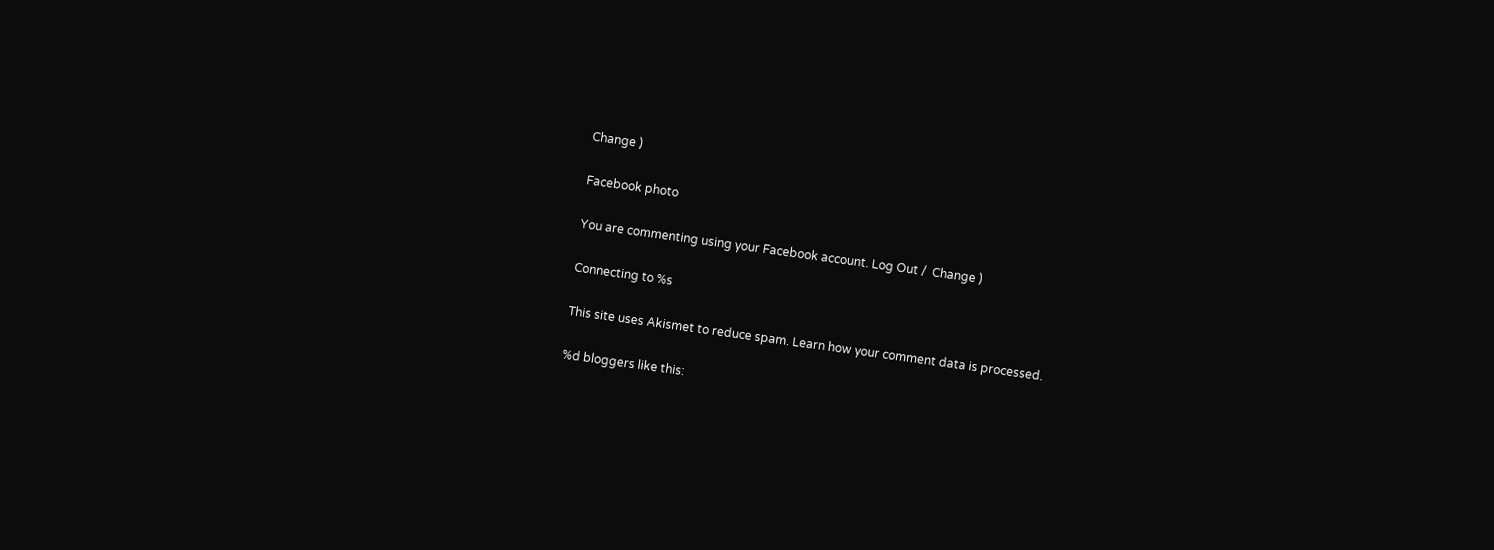Change )

Facebook photo

You are commenting using your Facebook account. Log Out /  Change )

Connecting to %s

This site uses Akismet to reduce spam. Learn how your comment data is processed.

%d bloggers like this: